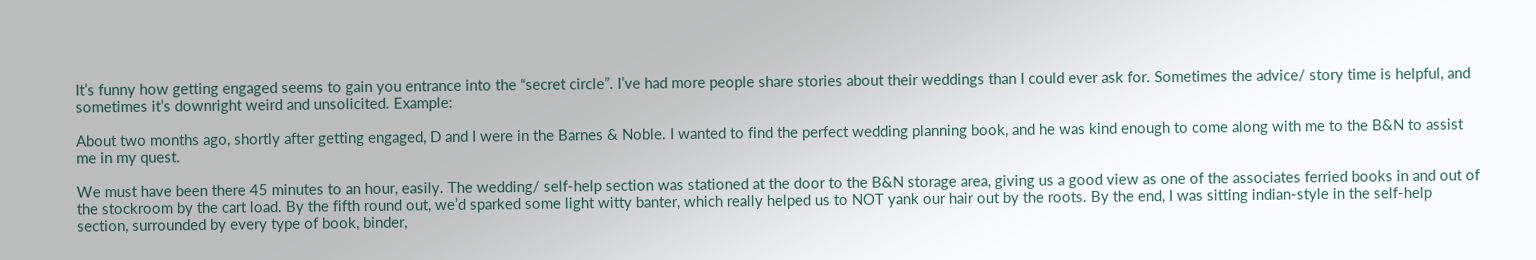It’s funny how getting engaged seems to gain you entrance into the “secret circle”. I’ve had more people share stories about their weddings than I could ever ask for. Sometimes the advice/ story time is helpful, and sometimes it’s downright weird and unsolicited. Example:

About two months ago, shortly after getting engaged, D and I were in the Barnes & Noble. I wanted to find the perfect wedding planning book, and he was kind enough to come along with me to the B&N to assist me in my quest.

We must have been there 45 minutes to an hour, easily. The wedding/ self-help section was stationed at the door to the B&N storage area, giving us a good view as one of the associates ferried books in and out of the stockroom by the cart load. By the fifth round out, we’d sparked some light witty banter, which really helped us to NOT yank our hair out by the roots. By the end, I was sitting indian-style in the self-help section, surrounded by every type of book, binder,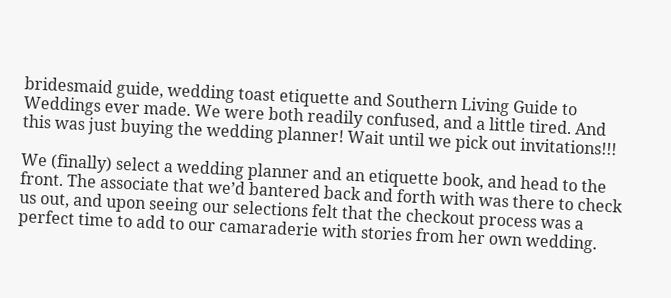bridesmaid guide, wedding toast etiquette and Southern Living Guide to Weddings ever made. We were both readily confused, and a little tired. And this was just buying the wedding planner! Wait until we pick out invitations!!!

We (finally) select a wedding planner and an etiquette book, and head to the front. The associate that we’d bantered back and forth with was there to check us out, and upon seeing our selections felt that the checkout process was a perfect time to add to our camaraderie with stories from her own wedding.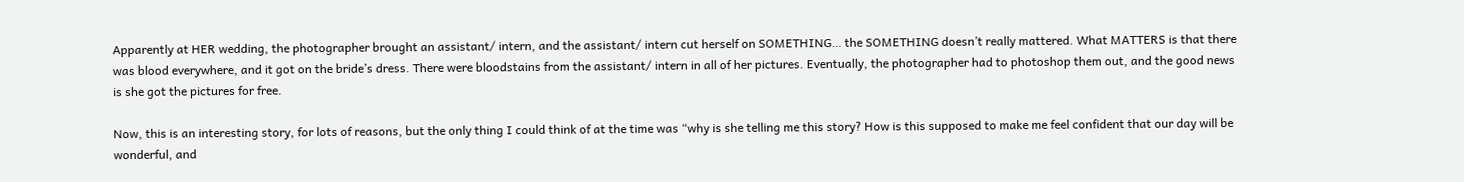Apparently at HER wedding, the photographer brought an assistant/ intern, and the assistant/ intern cut herself on SOMETHING… the SOMETHING doesn’t really mattered. What MATTERS is that there was blood everywhere, and it got on the bride’s dress. There were bloodstains from the assistant/ intern in all of her pictures. Eventually, the photographer had to photoshop them out, and the good news is she got the pictures for free.

Now, this is an interesting story, for lots of reasons, but the only thing I could think of at the time was “why is she telling me this story? How is this supposed to make me feel confident that our day will be wonderful, and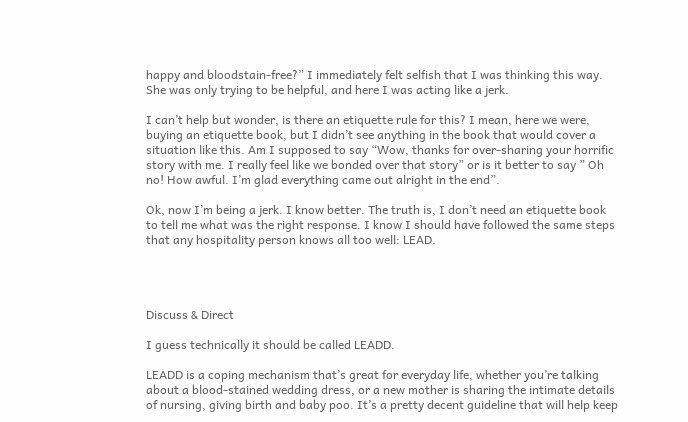happy and bloodstain-free?” I immediately felt selfish that I was thinking this way. She was only trying to be helpful, and here I was acting like a jerk.

I can’t help but wonder, is there an etiquette rule for this? I mean, here we were, buying an etiquette book, but I didn’t see anything in the book that would cover a situation like this. Am I supposed to say “Wow, thanks for over-sharing your horrific story with me. I really feel like we bonded over that story” or is it better to say ” Oh no! How awful. I’m glad everything came out alright in the end”.

Ok, now I’m being a jerk. I know better. The truth is, I don’t need an etiquette book to tell me what was the right response. I know I should have followed the same steps that any hospitality person knows all too well: LEAD.




Discuss & Direct

I guess technically it should be called LEADD.

LEADD is a coping mechanism that’s great for everyday life, whether you’re talking about a blood-stained wedding dress, or a new mother is sharing the intimate details of nursing, giving birth and baby poo. It’s a pretty decent guideline that will help keep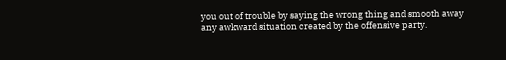you out of trouble by saying the wrong thing and smooth away any awkward situation created by the offensive party.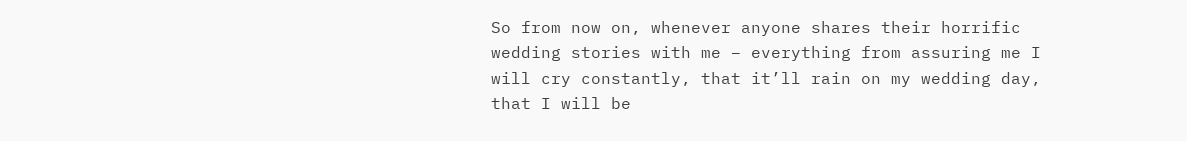So from now on, whenever anyone shares their horrific wedding stories with me – everything from assuring me I will cry constantly, that it’ll rain on my wedding day, that I will be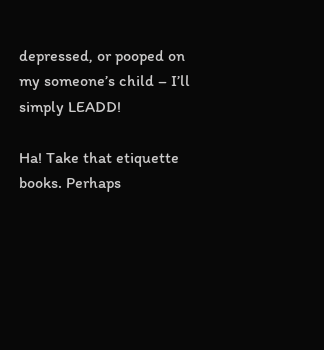depressed, or pooped on my someone’s child – I’ll simply LEADD!

Ha! Take that etiquette books. Perhaps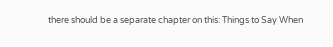there should be a separate chapter on this: Things to Say When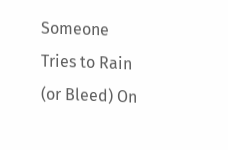Someone Tries to Rain (or Bleed) On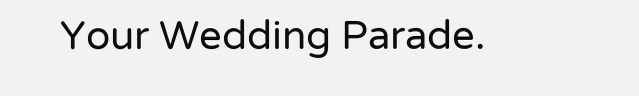Your Wedding Parade.